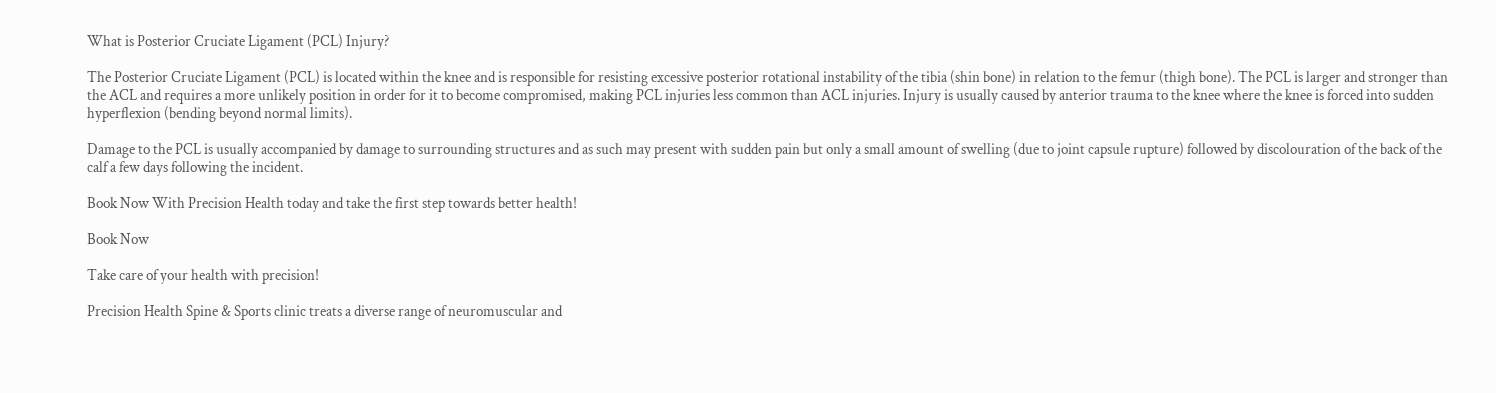What is Posterior Cruciate Ligament (PCL) Injury?

The Posterior Cruciate Ligament (PCL) is located within the knee and is responsible for resisting excessive posterior rotational instability of the tibia (shin bone) in relation to the femur (thigh bone). The PCL is larger and stronger than the ACL and requires a more unlikely position in order for it to become compromised, making PCL injuries less common than ACL injuries. Injury is usually caused by anterior trauma to the knee where the knee is forced into sudden hyperflexion (bending beyond normal limits).

Damage to the PCL is usually accompanied by damage to surrounding structures and as such may present with sudden pain but only a small amount of swelling (due to joint capsule rupture) followed by discolouration of the back of the calf a few days following the incident.

Book Now With Precision Health today and take the first step towards better health!

Book Now

Take care of your health with precision!

Precision Health Spine & Sports clinic treats a diverse range of neuromuscular and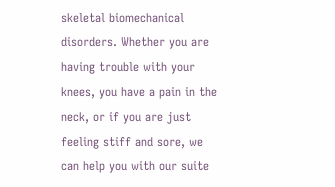skeletal biomechanical disorders. Whether you are having trouble with your knees, you have a pain in the neck, or if you are just feeling stiff and sore, we can help you with our suite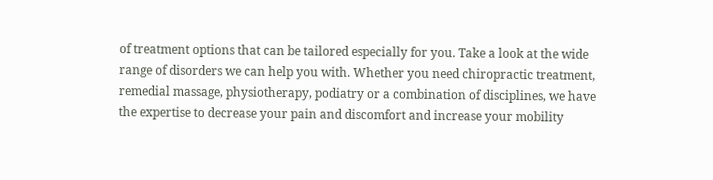of treatment options that can be tailored especially for you. Take a look at the wide range of disorders we can help you with. Whether you need chiropractic treatment, remedial massage, physiotherapy, podiatry or a combination of disciplines, we have the expertise to decrease your pain and discomfort and increase your mobility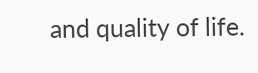and quality of life.